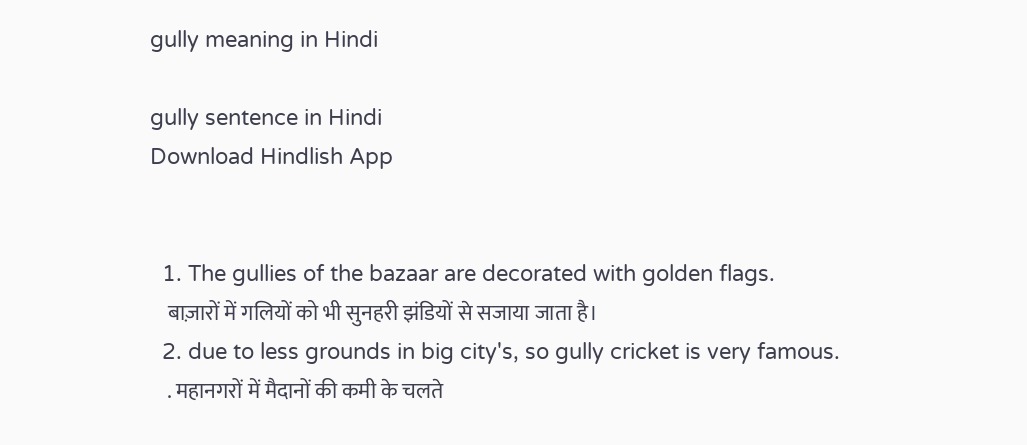gully meaning in Hindi

gully sentence in Hindi
Download Hindlish App


  1. The gullies of the bazaar are decorated with golden flags.
    बाज़ारों में गलियों को भी सुनहरी झंडियों से सजाया जाता है।
  2. due to less grounds in big city's, so gully cricket is very famous.
    . महानगरों में मैदानों की कमी के चलते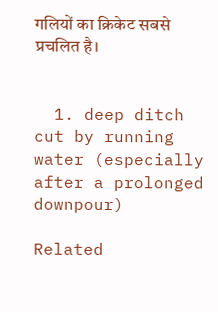गलियों का क्रिकेट सबसे प्रचलित है।


  1. deep ditch cut by running water (especially after a prolonged downpour)

Related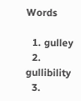Words

  1. gulley
  2. gullibility
  3.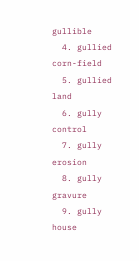gullible
  4. gullied corn-field
  5. gullied land
  6. gully control
  7. gully erosion
  8. gully gravure
  9. gully house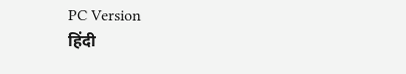PC Version
हिंदी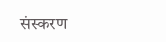संस्करण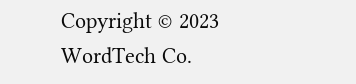Copyright © 2023 WordTech Co.